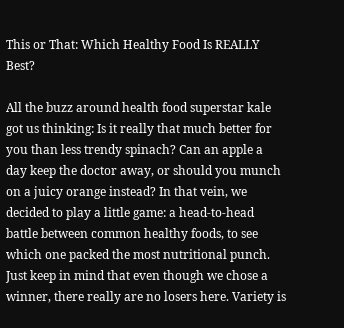This or That: Which Healthy Food Is REALLY Best?

All the buzz around health food superstar kale got us thinking: Is it really that much better for you than less trendy spinach? Can an apple a day keep the doctor away, or should you munch on a juicy orange instead? In that vein, we decided to play a little game: a head-to-head battle between common healthy foods, to see which one packed the most nutritional punch. Just keep in mind that even though we chose a winner, there really are no losers here. Variety is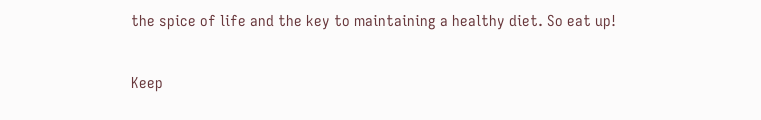the spice of life and the key to maintaining a healthy diet. So eat up!

Keep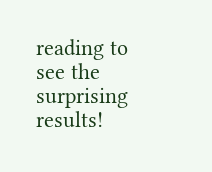reading to see the surprising results!